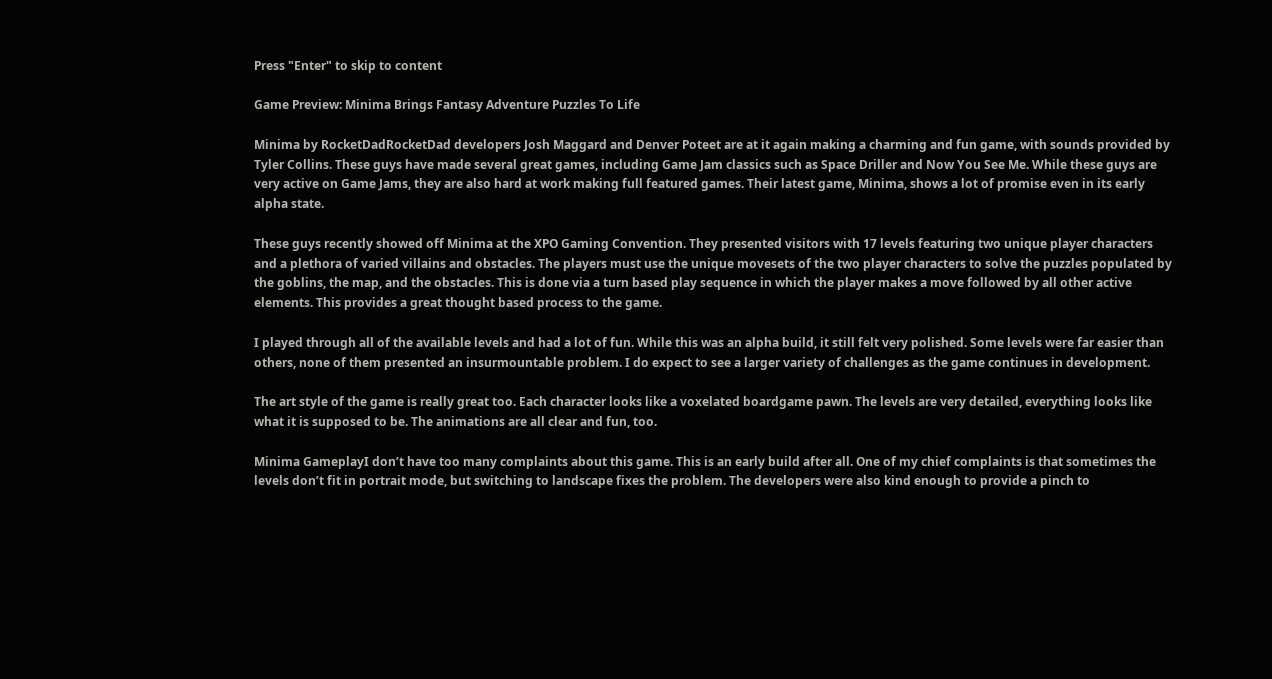Press "Enter" to skip to content

Game Preview: Minima Brings Fantasy Adventure Puzzles To Life

Minima by RocketDadRocketDad developers Josh Maggard and Denver Poteet are at it again making a charming and fun game, with sounds provided by Tyler Collins. These guys have made several great games, including Game Jam classics such as Space Driller and Now You See Me. While these guys are very active on Game Jams, they are also hard at work making full featured games. Their latest game, Minima, shows a lot of promise even in its early alpha state.

These guys recently showed off Minima at the XPO Gaming Convention. They presented visitors with 17 levels featuring two unique player characters and a plethora of varied villains and obstacles. The players must use the unique movesets of the two player characters to solve the puzzles populated by the goblins, the map, and the obstacles. This is done via a turn based play sequence in which the player makes a move followed by all other active elements. This provides a great thought based process to the game.

I played through all of the available levels and had a lot of fun. While this was an alpha build, it still felt very polished. Some levels were far easier than others, none of them presented an insurmountable problem. I do expect to see a larger variety of challenges as the game continues in development.

The art style of the game is really great too. Each character looks like a voxelated boardgame pawn. The levels are very detailed, everything looks like what it is supposed to be. The animations are all clear and fun, too.

Minima GameplayI don’t have too many complaints about this game. This is an early build after all. One of my chief complaints is that sometimes the levels don’t fit in portrait mode, but switching to landscape fixes the problem. The developers were also kind enough to provide a pinch to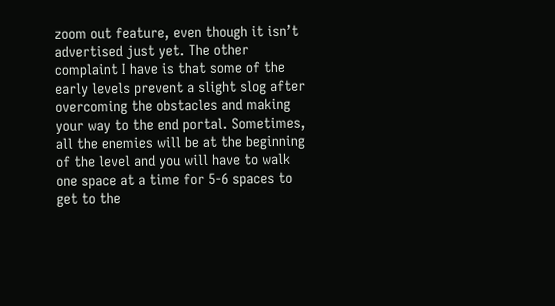zoom out feature, even though it isn’t advertised just yet. The other complaint I have is that some of the early levels prevent a slight slog after overcoming the obstacles and making your way to the end portal. Sometimes, all the enemies will be at the beginning of the level and you will have to walk one space at a time for 5-6 spaces to get to the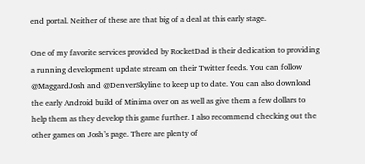end portal. Neither of these are that big of a deal at this early stage.

One of my favorite services provided by RocketDad is their dedication to providing a running development update stream on their Twitter feeds. You can follow @MaggardJosh and @DenverSkyline to keep up to date. You can also download the early Android build of Minima over on as well as give them a few dollars to help them as they develop this game further. I also recommend checking out the other games on Josh’s page. There are plenty of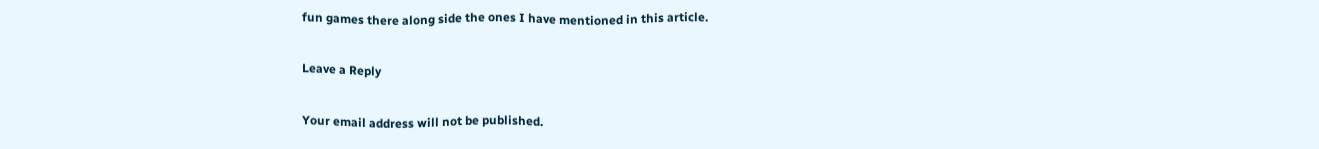fun games there along side the ones I have mentioned in this article.

Leave a Reply

Your email address will not be published.